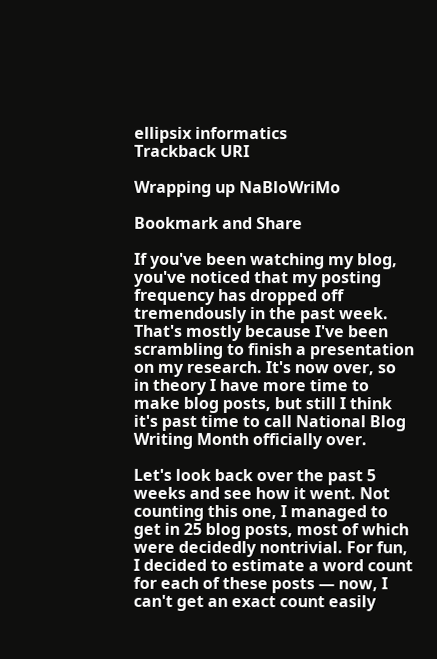ellipsix informatics
Trackback URI

Wrapping up NaBloWriMo

Bookmark and Share

If you've been watching my blog, you've noticed that my posting frequency has dropped off tremendously in the past week. That's mostly because I've been scrambling to finish a presentation on my research. It's now over, so in theory I have more time to make blog posts, but still I think it's past time to call National Blog Writing Month officially over.

Let's look back over the past 5 weeks and see how it went. Not counting this one, I managed to get in 25 blog posts, most of which were decidedly nontrivial. For fun, I decided to estimate a word count for each of these posts — now, I can't get an exact count easily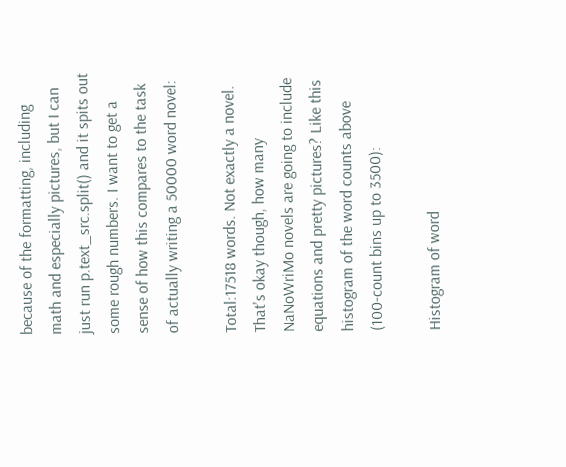because of the formatting, including math and especially pictures, but I can just run p.text_src.split() and it spits out some rough numbers. I want to get a sense of how this compares to the task of actually writing a 50000 word novel:

Total:17518 words. Not exactly a novel. That's okay though, how many NaNoWriMo novels are going to include equations and pretty pictures? Like this histogram of the word counts above (100-count bins up to 3500):

Histogram of word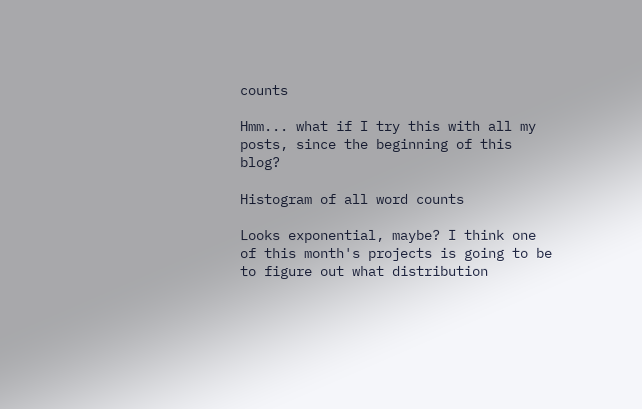counts

Hmm... what if I try this with all my posts, since the beginning of this blog?

Histogram of all word counts

Looks exponential, maybe? I think one of this month's projects is going to be to figure out what distribution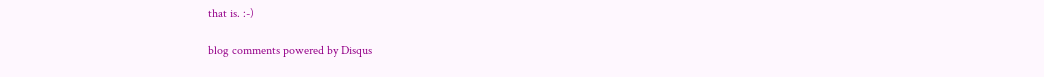that is. :-)

blog comments powered by Disqus